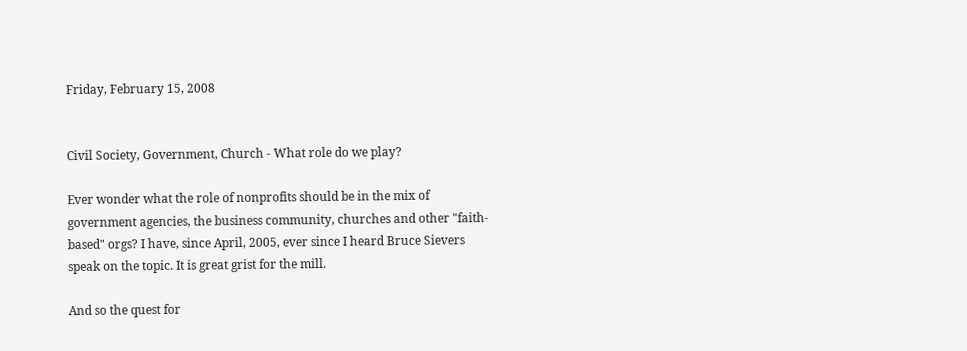Friday, February 15, 2008


Civil Society, Government, Church - What role do we play?

Ever wonder what the role of nonprofits should be in the mix of government agencies, the business community, churches and other "faith-based" orgs? I have, since April, 2005, ever since I heard Bruce Sievers speak on the topic. It is great grist for the mill.

And so the quest for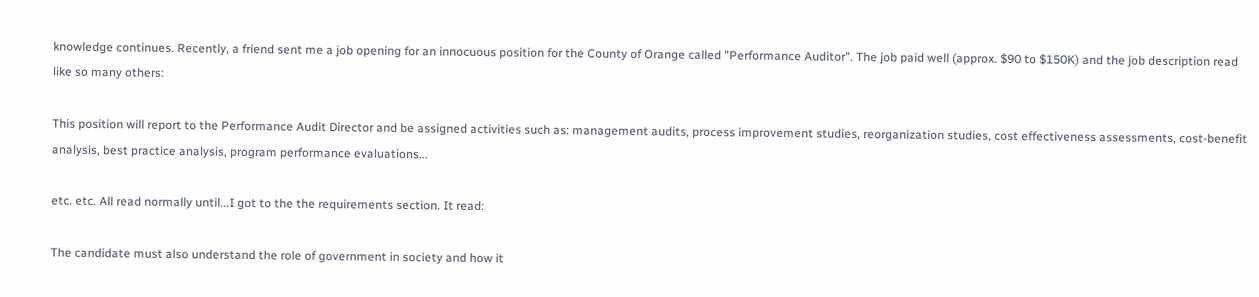knowledge continues. Recently, a friend sent me a job opening for an innocuous position for the County of Orange called "Performance Auditor". The job paid well (approx. $90 to $150K) and the job description read like so many others:

This position will report to the Performance Audit Director and be assigned activities such as: management audits, process improvement studies, reorganization studies, cost effectiveness assessments, cost-benefit analysis, best practice analysis, program performance evaluations...

etc. etc. All read normally until...I got to the the requirements section. It read:

The candidate must also understand the role of government in society and how it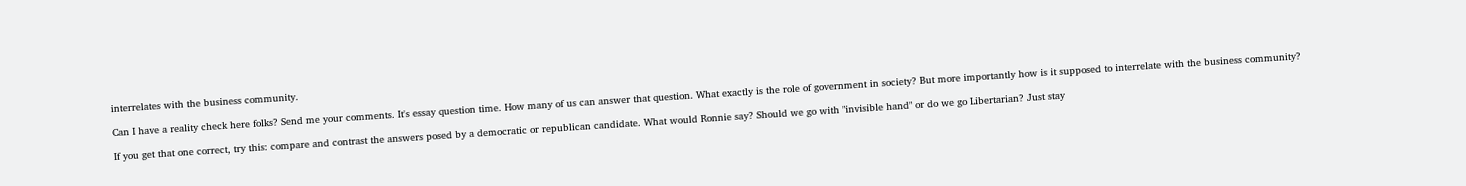interrelates with the business community.

Can I have a reality check here folks? Send me your comments. It's essay question time. How many of us can answer that question. What exactly is the role of government in society? But more importantly how is it supposed to interrelate with the business community?

If you get that one correct, try this: compare and contrast the answers posed by a democratic or republican candidate. What would Ronnie say? Should we go with "invisible hand" or do we go Libertarian? Just stay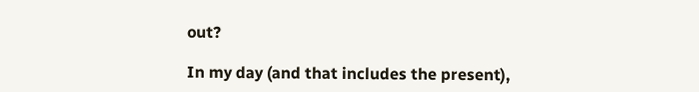out?

In my day (and that includes the present),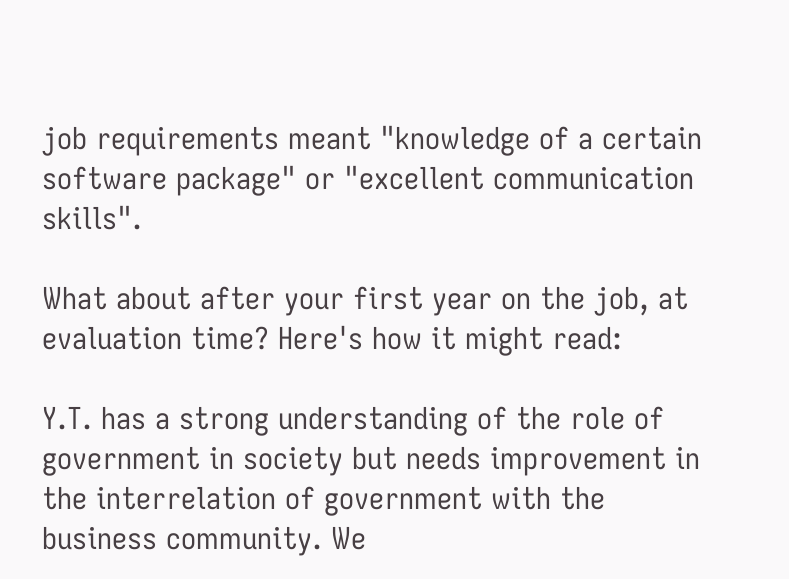job requirements meant "knowledge of a certain software package" or "excellent communication skills".

What about after your first year on the job, at evaluation time? Here's how it might read:

Y.T. has a strong understanding of the role of government in society but needs improvement in the interrelation of government with the business community. We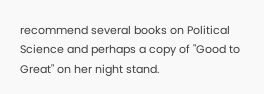recommend several books on Political Science and perhaps a copy of "Good to Great" on her night stand.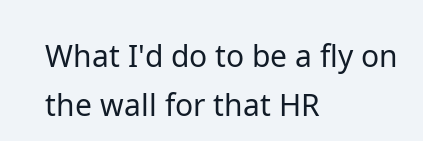What I'd do to be a fly on the wall for that HR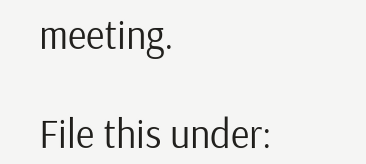meeting.

File this under: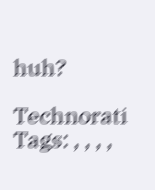huh?

Technorati Tags: , , , ,